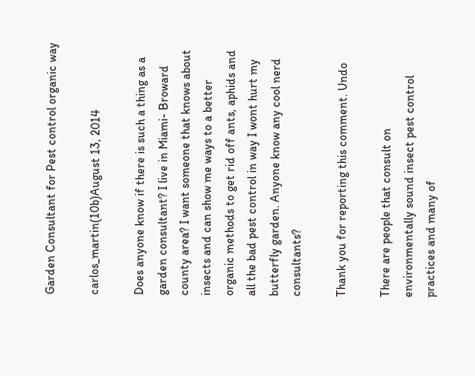Garden Consultant for Pest control organic way

carlos_martin(10b)August 13, 2014

Does anyone know if there is such a thing as a garden consultant? I live in Miami- Broward county area? I want someone that knows about insects and can show me ways to a better organic methods to get rid off ants, aphids and all the bad pest control in way I wont hurt my butterfly garden. Anyone know any cool nerd consultants?

Thank you for reporting this comment. Undo

There are people that consult on environmentally sound insect pest control practices and many of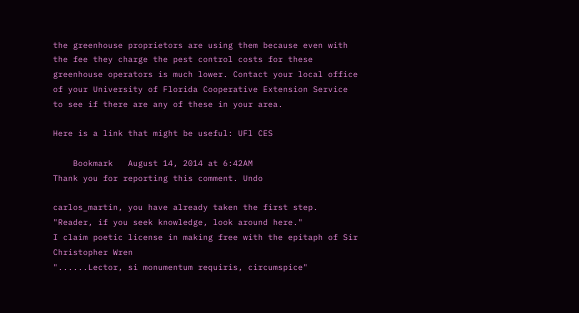the greenhouse proprietors are using them because even with the fee they charge the pest control costs for these greenhouse operators is much lower. Contact your local office of your University of Florida Cooperative Extension Service to see if there are any of these in your area.

Here is a link that might be useful: UFl CES

    Bookmark   August 14, 2014 at 6:42AM
Thank you for reporting this comment. Undo

carlos_martin, you have already taken the first step.
"Reader, if you seek knowledge, look around here."
I claim poetic license in making free with the epitaph of Sir Christopher Wren
"......Lector, si monumentum requiris, circumspice"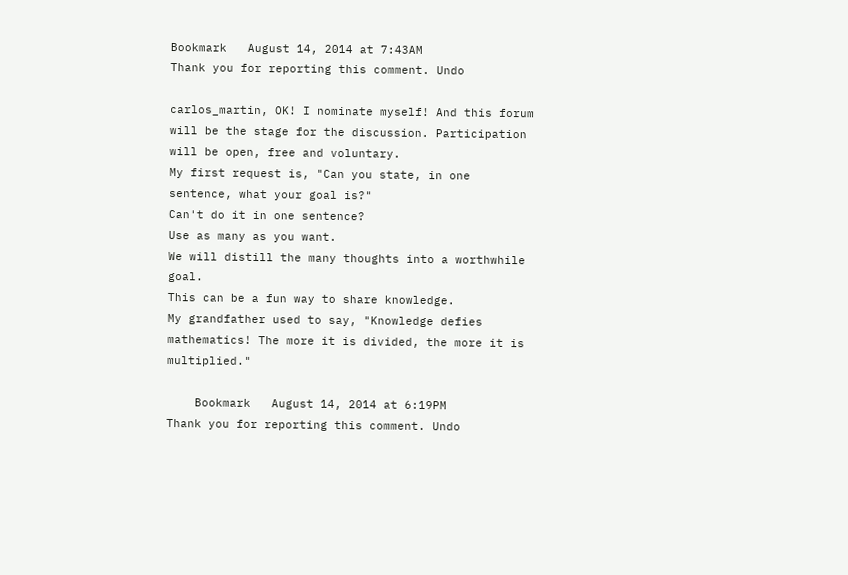Bookmark   August 14, 2014 at 7:43AM
Thank you for reporting this comment. Undo

carlos_martin, OK! I nominate myself! And this forum will be the stage for the discussion. Participation will be open, free and voluntary.
My first request is, "Can you state, in one sentence, what your goal is?"
Can't do it in one sentence?
Use as many as you want.
We will distill the many thoughts into a worthwhile goal.
This can be a fun way to share knowledge.
My grandfather used to say, "Knowledge defies mathematics! The more it is divided, the more it is multiplied."

    Bookmark   August 14, 2014 at 6:19PM
Thank you for reporting this comment. Undo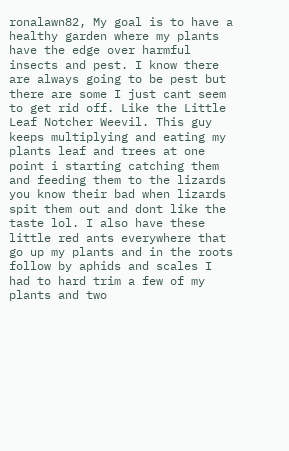ronalawn82, My goal is to have a healthy garden where my plants have the edge over harmful insects and pest. I know there are always going to be pest but there are some I just cant seem to get rid off. Like the Little Leaf Notcher Weevil. This guy keeps multiplying and eating my plants leaf and trees at one point i starting catching them and feeding them to the lizards you know their bad when lizards spit them out and dont like the taste lol. I also have these little red ants everywhere that go up my plants and in the roots follow by aphids and scales I had to hard trim a few of my plants and two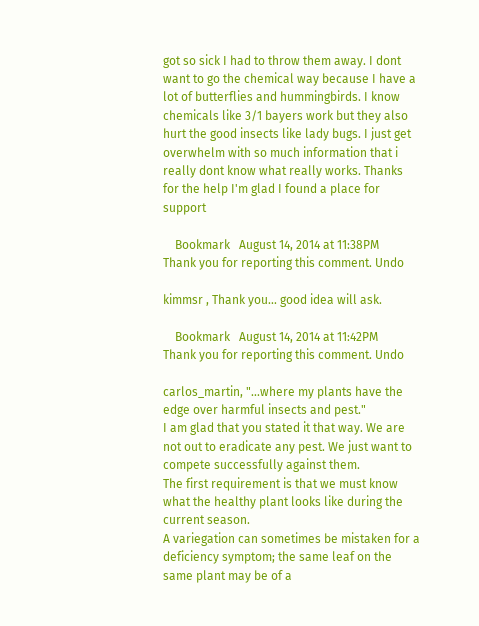got so sick I had to throw them away. I dont want to go the chemical way because I have a lot of butterflies and hummingbirds. I know chemicals like 3/1 bayers work but they also hurt the good insects like lady bugs. I just get overwhelm with so much information that i really dont know what really works. Thanks for the help I'm glad I found a place for support

    Bookmark   August 14, 2014 at 11:38PM
Thank you for reporting this comment. Undo

kimmsr , Thank you... good idea will ask.

    Bookmark   August 14, 2014 at 11:42PM
Thank you for reporting this comment. Undo

carlos_martin, "...where my plants have the edge over harmful insects and pest."
I am glad that you stated it that way. We are not out to eradicate any pest. We just want to compete successfully against them.
The first requirement is that we must know what the healthy plant looks like during the current season.
A variegation can sometimes be mistaken for a deficiency symptom; the same leaf on the same plant may be of a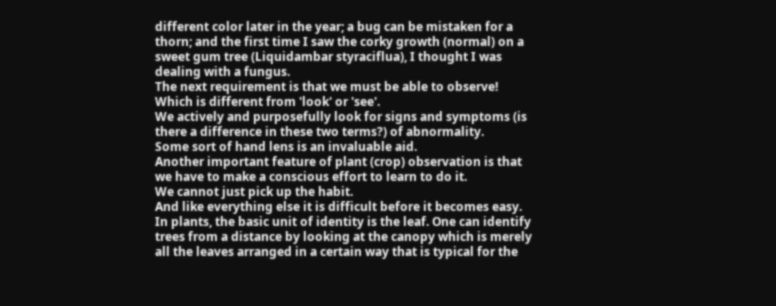different color later in the year; a bug can be mistaken for a thorn; and the first time I saw the corky growth (normal) on a sweet gum tree (Liquidambar styraciflua), I thought I was dealing with a fungus.
The next requirement is that we must be able to observe! Which is different from 'look' or 'see'.
We actively and purposefully look for signs and symptoms (is there a difference in these two terms?) of abnormality.
Some sort of hand lens is an invaluable aid.
Another important feature of plant (crop) observation is that we have to make a conscious effort to learn to do it.
We cannot just pick up the habit.
And like everything else it is difficult before it becomes easy.
In plants, the basic unit of identity is the leaf. One can identify trees from a distance by looking at the canopy which is merely all the leaves arranged in a certain way that is typical for the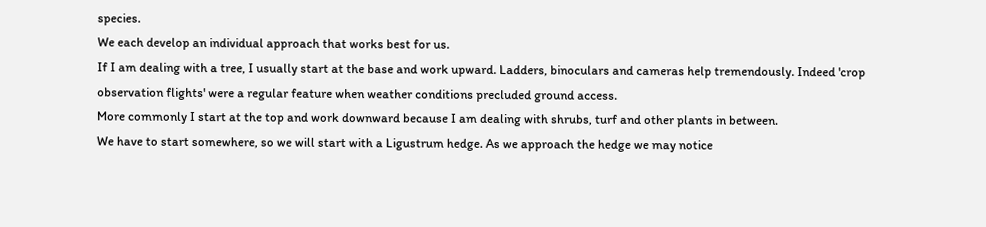species.
We each develop an individual approach that works best for us.
If I am dealing with a tree, I usually start at the base and work upward. Ladders, binoculars and cameras help tremendously. Indeed 'crop observation flights' were a regular feature when weather conditions precluded ground access.
More commonly I start at the top and work downward because I am dealing with shrubs, turf and other plants in between.
We have to start somewhere, so we will start with a Ligustrum hedge. As we approach the hedge we may notice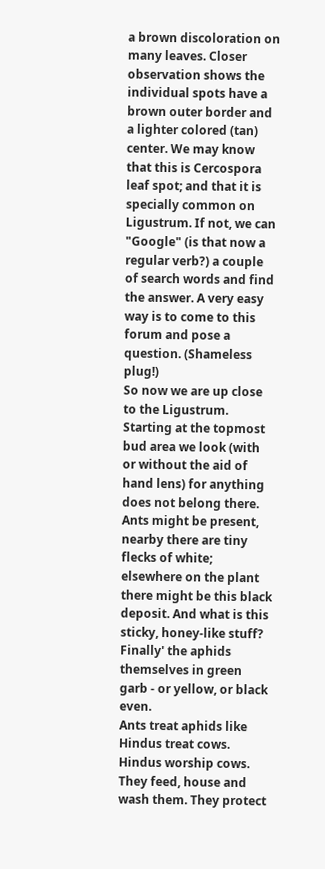a brown discoloration on many leaves. Closer observation shows the individual spots have a brown outer border and a lighter colored (tan) center. We may know that this is Cercospora leaf spot; and that it is specially common on Ligustrum. If not, we can "Google" (is that now a regular verb?) a couple of search words and find the answer. A very easy way is to come to this forum and pose a question. (Shameless plug!)
So now we are up close to the Ligustrum. Starting at the topmost bud area we look (with or without the aid of hand lens) for anything does not belong there.
Ants might be present, nearby there are tiny flecks of white; elsewhere on the plant there might be this black deposit. And what is this sticky, honey-like stuff? Finally' the aphids themselves in green garb - or yellow, or black even.
Ants treat aphids like Hindus treat cows. Hindus worship cows. They feed, house and wash them. They protect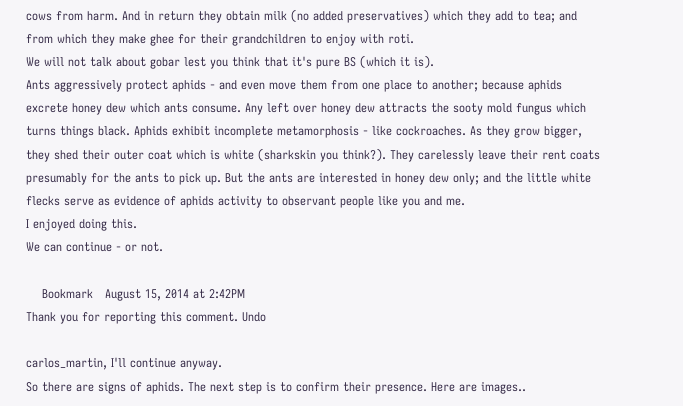cows from harm. And in return they obtain milk (no added preservatives) which they add to tea; and from which they make ghee for their grandchildren to enjoy with roti.
We will not talk about gobar lest you think that it's pure BS (which it is).
Ants aggressively protect aphids - and even move them from one place to another; because aphids excrete honey dew which ants consume. Any left over honey dew attracts the sooty mold fungus which turns things black. Aphids exhibit incomplete metamorphosis - like cockroaches. As they grow bigger, they shed their outer coat which is white (sharkskin you think?). They carelessly leave their rent coats presumably for the ants to pick up. But the ants are interested in honey dew only; and the little white flecks serve as evidence of aphids activity to observant people like you and me.
I enjoyed doing this.
We can continue - or not.

    Bookmark   August 15, 2014 at 2:42PM
Thank you for reporting this comment. Undo

carlos_martin, I'll continue anyway.
So there are signs of aphids. The next step is to confirm their presence. Here are images..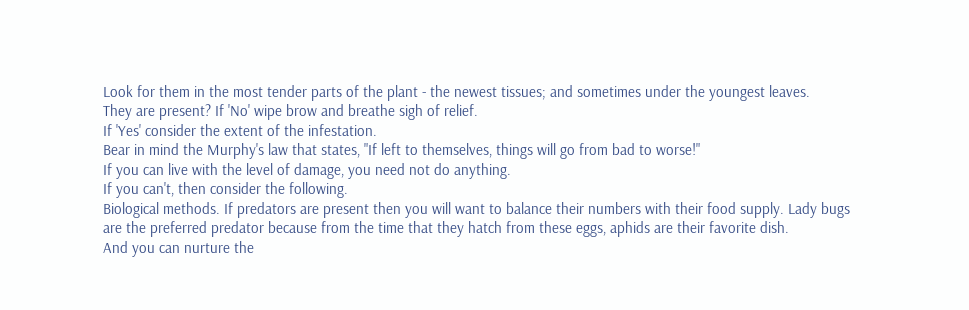Look for them in the most tender parts of the plant - the newest tissues; and sometimes under the youngest leaves.
They are present? If 'No' wipe brow and breathe sigh of relief.
If 'Yes' consider the extent of the infestation.
Bear in mind the Murphy's law that states, "If left to themselves, things will go from bad to worse!"
If you can live with the level of damage, you need not do anything.
If you can't, then consider the following.
Biological methods. If predators are present then you will want to balance their numbers with their food supply. Lady bugs are the preferred predator because from the time that they hatch from these eggs, aphids are their favorite dish.
And you can nurture the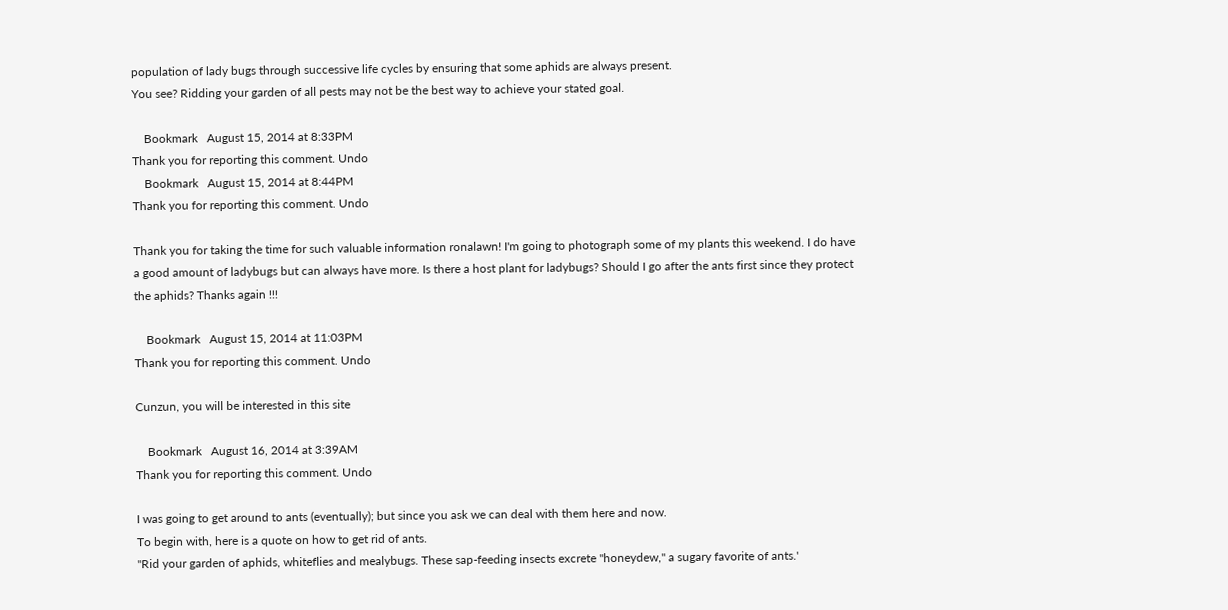population of lady bugs through successive life cycles by ensuring that some aphids are always present.
You see? Ridding your garden of all pests may not be the best way to achieve your stated goal.

    Bookmark   August 15, 2014 at 8:33PM
Thank you for reporting this comment. Undo
    Bookmark   August 15, 2014 at 8:44PM
Thank you for reporting this comment. Undo

Thank you for taking the time for such valuable information ronalawn! I'm going to photograph some of my plants this weekend. I do have a good amount of ladybugs but can always have more. Is there a host plant for ladybugs? Should I go after the ants first since they protect the aphids? Thanks again !!!

    Bookmark   August 15, 2014 at 11:03PM
Thank you for reporting this comment. Undo

Cunzun, you will be interested in this site

    Bookmark   August 16, 2014 at 3:39AM
Thank you for reporting this comment. Undo

I was going to get around to ants (eventually); but since you ask we can deal with them here and now.
To begin with, here is a quote on how to get rid of ants.
"Rid your garden of aphids, whiteflies and mealybugs. These sap-feeding insects excrete "honeydew," a sugary favorite of ants.'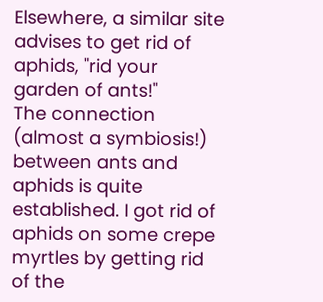Elsewhere, a similar site advises to get rid of aphids, "rid your garden of ants!"
The connection (almost a symbiosis!) between ants and aphids is quite established. I got rid of aphids on some crepe myrtles by getting rid of the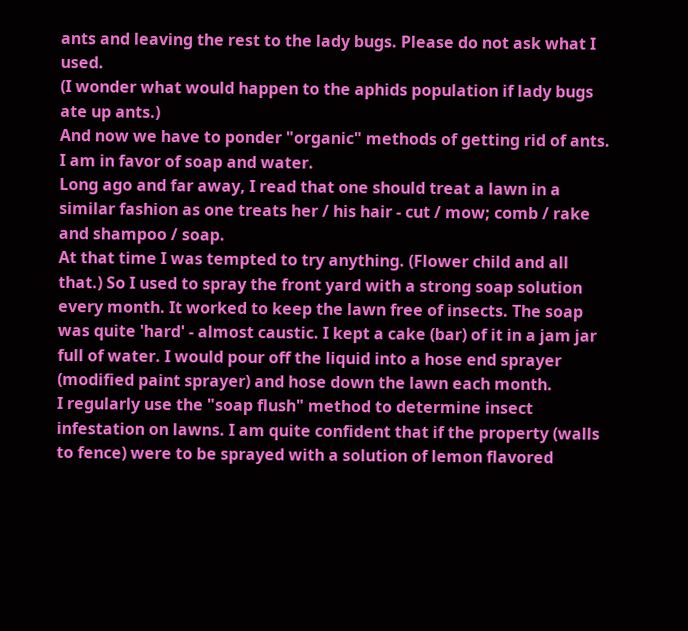ants and leaving the rest to the lady bugs. Please do not ask what I used.
(I wonder what would happen to the aphids population if lady bugs ate up ants.)
And now we have to ponder "organic" methods of getting rid of ants.
I am in favor of soap and water.
Long ago and far away, I read that one should treat a lawn in a similar fashion as one treats her / his hair - cut / mow; comb / rake and shampoo / soap.
At that time I was tempted to try anything. (Flower child and all that.) So I used to spray the front yard with a strong soap solution every month. It worked to keep the lawn free of insects. The soap was quite 'hard' - almost caustic. I kept a cake (bar) of it in a jam jar full of water. I would pour off the liquid into a hose end sprayer (modified paint sprayer) and hose down the lawn each month.
I regularly use the "soap flush" method to determine insect infestation on lawns. I am quite confident that if the property (walls to fence) were to be sprayed with a solution of lemon flavored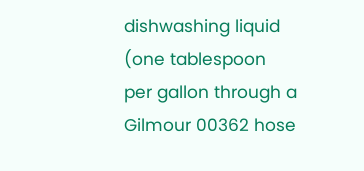dishwashing liquid (one tablespoon per gallon through a Gilmour 00362 hose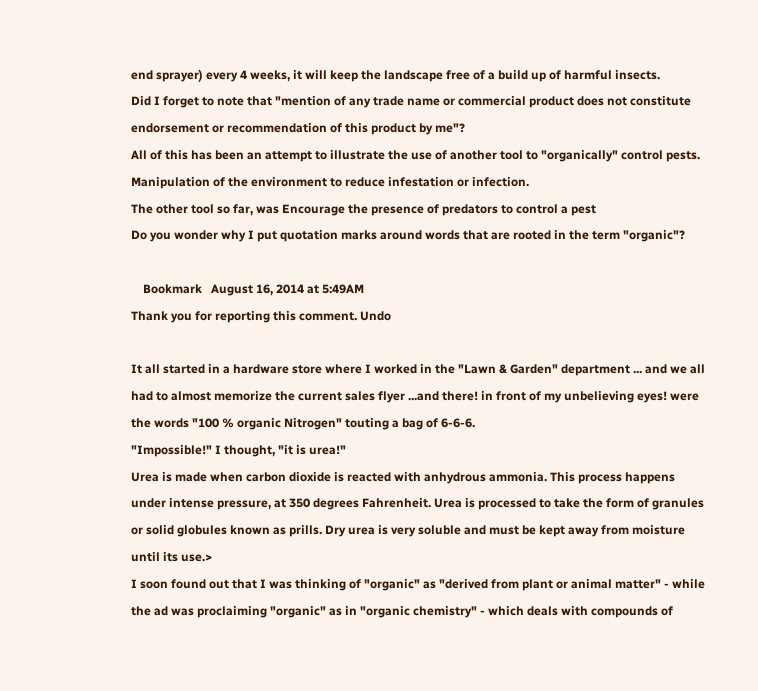end sprayer) every 4 weeks, it will keep the landscape free of a build up of harmful insects.
Did I forget to note that "mention of any trade name or commercial product does not constitute endorsement or recommendation of this product by me"?
All of this has been an attempt to illustrate the use of another tool to "organically" control pests.
Manipulation of the environment to reduce infestation or infection.
The other tool so far, was Encourage the presence of predators to control a pest
Do you wonder why I put quotation marks around words that are rooted in the term "organic"?

    Bookmark   August 16, 2014 at 5:49AM
Thank you for reporting this comment. Undo

It all started in a hardware store where I worked in the "Lawn & Garden" department ... and we all had to almost memorize the current sales flyer ...and there! in front of my unbelieving eyes! were the words "100 % organic Nitrogen" touting a bag of 6-6-6.
"Impossible!" I thought, "it is urea!"
Urea is made when carbon dioxide is reacted with anhydrous ammonia. This process happens under intense pressure, at 350 degrees Fahrenheit. Urea is processed to take the form of granules or solid globules known as prills. Dry urea is very soluble and must be kept away from moisture until its use.>
I soon found out that I was thinking of "organic" as "derived from plant or animal matter" - while the ad was proclaiming "organic" as in "organic chemistry" - which deals with compounds of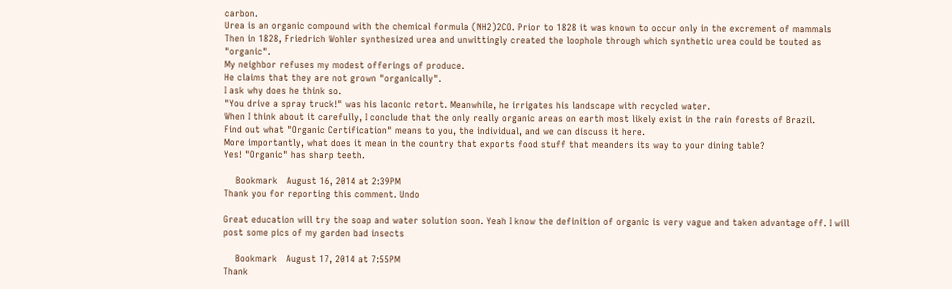carbon.
Urea is an organic compound with the chemical formula (NH2)2CO. Prior to 1828 it was known to occur only in the excrement of mammals
Then in 1828, Friedrich Wohler synthesized urea and unwittingly created the loophole through which synthetic urea could be touted as "organic".
My neighbor refuses my modest offerings of produce.
He claims that they are not grown "organically".
I ask why does he think so.
"You drive a spray truck!" was his laconic retort. Meanwhile, he irrigates his landscape with recycled water.
When I think about it carefully, I conclude that the only really organic areas on earth most likely exist in the rain forests of Brazil.
Find out what "Organic Certification" means to you, the individual, and we can discuss it here.
More importantly, what does it mean in the country that exports food stuff that meanders its way to your dining table?
Yes! "Organic" has sharp teeth.

    Bookmark   August 16, 2014 at 2:39PM
Thank you for reporting this comment. Undo

Great education will try the soap and water solution soon. Yeah I know the definition of organic is very vague and taken advantage off. I will post some pics of my garden bad insects

    Bookmark   August 17, 2014 at 7:55PM
Thank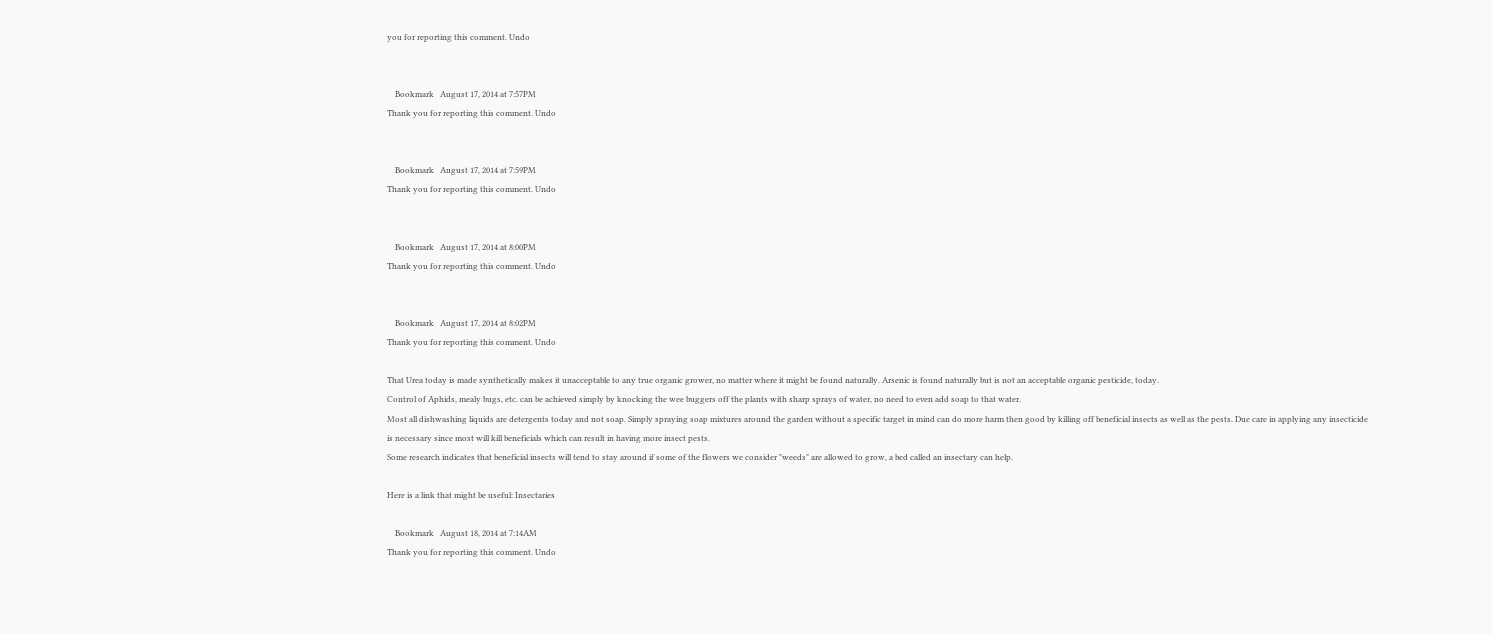you for reporting this comment. Undo


    Bookmark   August 17, 2014 at 7:57PM
Thank you for reporting this comment. Undo


    Bookmark   August 17, 2014 at 7:59PM
Thank you for reporting this comment. Undo


    Bookmark   August 17, 2014 at 8:00PM
Thank you for reporting this comment. Undo


    Bookmark   August 17, 2014 at 8:02PM
Thank you for reporting this comment. Undo

That Urea today is made synthetically makes it unacceptable to any true organic grower, no matter where it might be found naturally. Arsenic is found naturally but is not an acceptable organic pesticide, today.
Control of Aphids, mealy bugs, etc. can be achieved simply by knocking the wee buggers off the plants with sharp sprays of water, no need to even add soap to that water.
Most all dishwashing liquids are detergents today and not soap. Simply spraying soap mixtures around the garden without a specific target in mind can do more harm then good by killing off beneficial insects as well as the pests. Due care in applying any insecticide is necessary since most will kill beneficials which can result in having more insect pests.
Some research indicates that beneficial insects will tend to stay around if some of the flowers we consider "weeds" are allowed to grow, a bed called an insectary can help.

Here is a link that might be useful: Insectaries

    Bookmark   August 18, 2014 at 7:14AM
Thank you for reporting this comment. Undo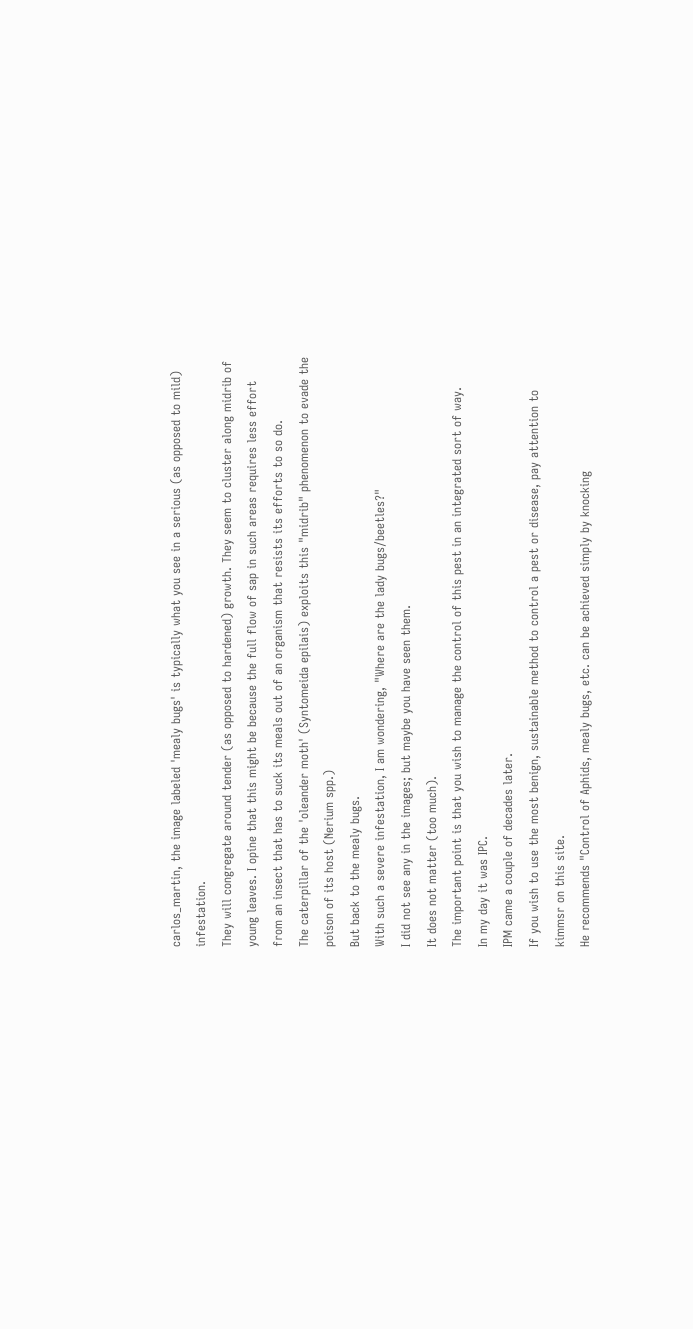carlos_martin, the image labeled 'mealy bugs' is typically what you see in a serious (as opposed to mild) infestation.
They will congregate around tender (as opposed to hardened) growth. They seem to cluster along midrib of young leaves. I opine that this might be because the full flow of sap in such areas requires less effort from an insect that has to suck its meals out of an organism that resists its efforts to so do.
The caterpillar of the 'oleander moth' (Syntomeida epilais) exploits this "midrib" phenomenon to evade the poison of its host (Nerium spp.)
But back to the mealy bugs.
With such a severe infestation, I am wondering, "Where are the lady bugs/beetles?"
I did not see any in the images; but maybe you have seen them.
It does not matter (too much).
The important point is that you wish to manage the control of this pest in an integrated sort of way.
In my day it was IPC.
IPM came a couple of decades later.
If you wish to use the most benign, sustainable method to control a pest or disease, pay attention to kimmsr on this site.
He recommends "Control of Aphids, mealy bugs, etc. can be achieved simply by knocking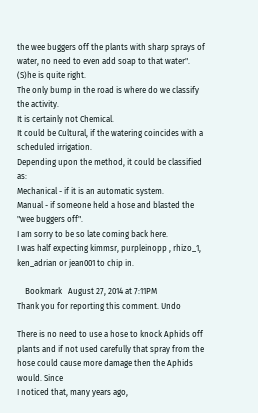the wee buggers off the plants with sharp sprays of water, no need to even add soap to that water".
(S)he is quite right.
The only bump in the road is where do we classify the activity.
It is certainly not Chemical.
It could be Cultural, if the watering coincides with a scheduled irrigation.
Depending upon the method, it could be classified as:
Mechanical - if it is an automatic system.
Manual - if someone held a hose and blasted the "wee buggers off".
I am sorry to be so late coming back here.
I was half expecting kimmsr, purpleinopp , rhizo_1, ken_adrian or jean001 to chip in.

    Bookmark   August 27, 2014 at 7:11PM
Thank you for reporting this comment. Undo

There is no need to use a hose to knock Aphids off plants and if not used carefully that spray from the hose could cause more damage then the Aphids would. Since
I noticed that, many years ago,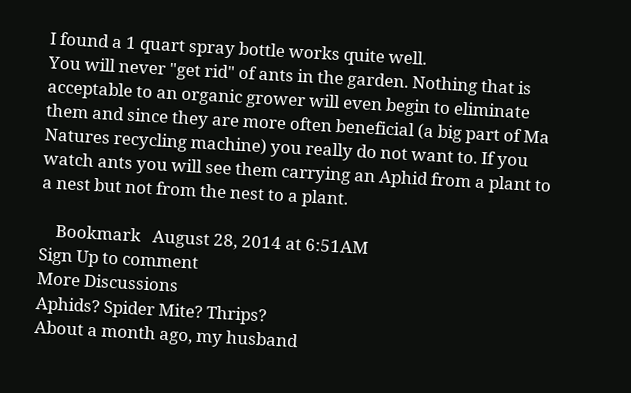I found a 1 quart spray bottle works quite well.
You will never "get rid" of ants in the garden. Nothing that is acceptable to an organic grower will even begin to eliminate them and since they are more often beneficial (a big part of Ma Natures recycling machine) you really do not want to. If you watch ants you will see them carrying an Aphid from a plant to a nest but not from the nest to a plant.

    Bookmark   August 28, 2014 at 6:51AM
Sign Up to comment
More Discussions
Aphids? Spider Mite? Thrips?
About a month ago, my husband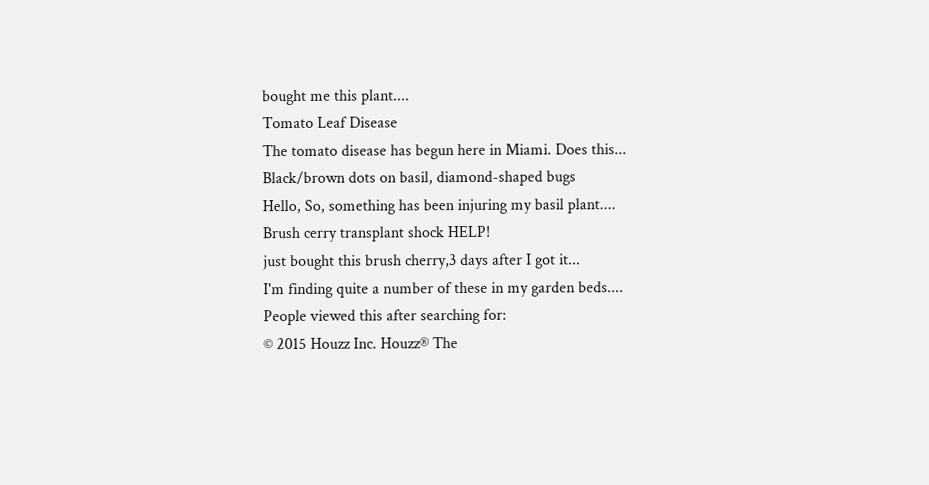bought me this plant....
Tomato Leaf Disease
The tomato disease has begun here in Miami. Does this...
Black/brown dots on basil, diamond-shaped bugs
Hello, So, something has been injuring my basil plant....
Brush cerry transplant shock HELP!
just bought this brush cherry,3 days after I got it...
I'm finding quite a number of these in my garden beds....
People viewed this after searching for:
© 2015 Houzz Inc. Houzz® The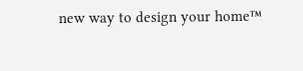new way to design your home™